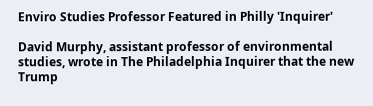Enviro Studies Professor Featured in Philly 'Inquirer'

David Murphy, assistant professor of environmental studies, wrote in The Philadelphia Inquirer that the new Trump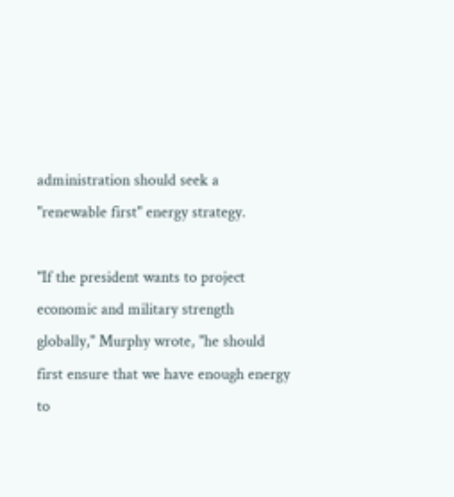administration should seek a "renewable first" energy strategy.

"If the president wants to project economic and military strength globally," Murphy wrote, "he should first ensure that we have enough energy to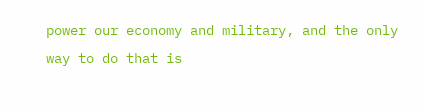power our economy and military, and the only way to do that is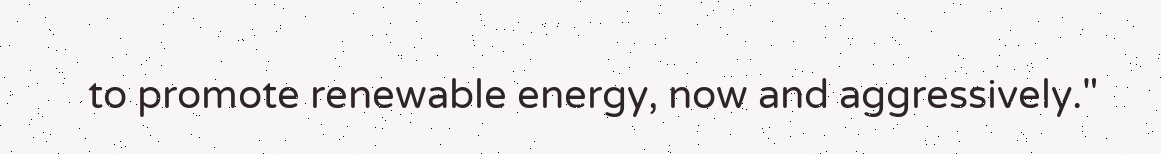to promote renewable energy, now and aggressively."